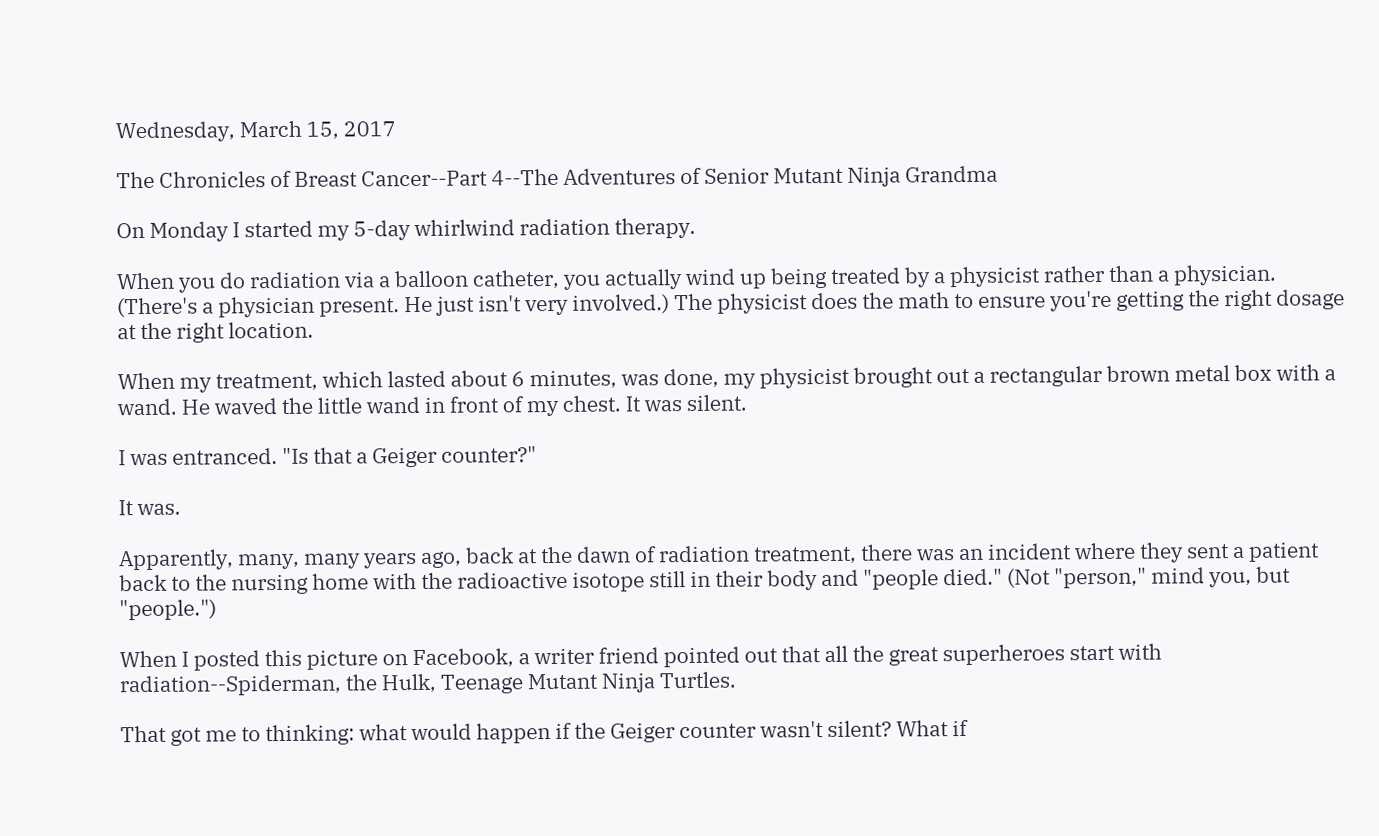Wednesday, March 15, 2017

The Chronicles of Breast Cancer--Part 4--The Adventures of Senior Mutant Ninja Grandma

On Monday I started my 5-day whirlwind radiation therapy.

When you do radiation via a balloon catheter, you actually wind up being treated by a physicist rather than a physician. (There's a physician present. He just isn't very involved.) The physicist does the math to ensure you're getting the right dosage at the right location.

When my treatment, which lasted about 6 minutes, was done, my physicist brought out a rectangular brown metal box with a wand. He waved the little wand in front of my chest. It was silent.

I was entranced. "Is that a Geiger counter?"

It was.

Apparently, many, many years ago, back at the dawn of radiation treatment, there was an incident where they sent a patient back to the nursing home with the radioactive isotope still in their body and "people died." (Not "person," mind you, but "people.")

When I posted this picture on Facebook, a writer friend pointed out that all the great superheroes start with radiation--Spiderman, the Hulk, Teenage Mutant Ninja Turtles.

That got me to thinking: what would happen if the Geiger counter wasn't silent? What if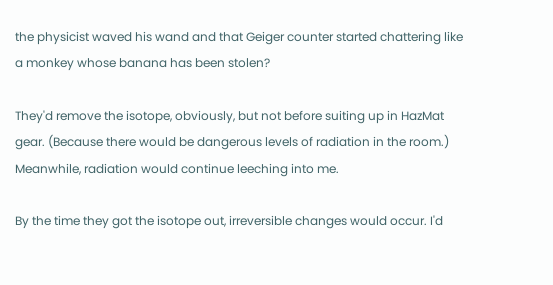the physicist waved his wand and that Geiger counter started chattering like a monkey whose banana has been stolen?

They'd remove the isotope, obviously, but not before suiting up in HazMat gear. (Because there would be dangerous levels of radiation in the room.) Meanwhile, radiation would continue leeching into me.

By the time they got the isotope out, irreversible changes would occur. I'd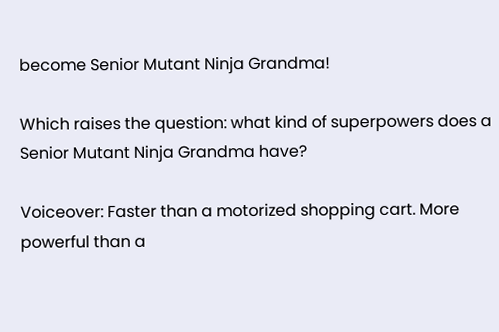become Senior Mutant Ninja Grandma!

Which raises the question: what kind of superpowers does a Senior Mutant Ninja Grandma have?

Voiceover: Faster than a motorized shopping cart. More powerful than a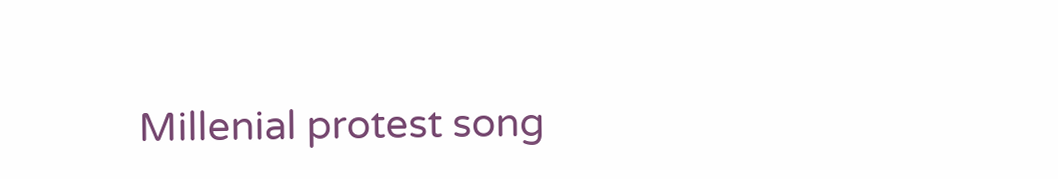Millenial protest song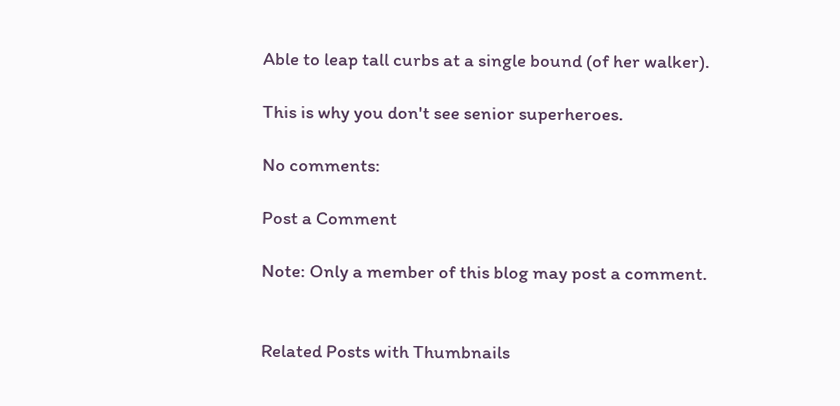Able to leap tall curbs at a single bound (of her walker).

This is why you don't see senior superheroes.

No comments:

Post a Comment

Note: Only a member of this blog may post a comment.


Related Posts with Thumbnails